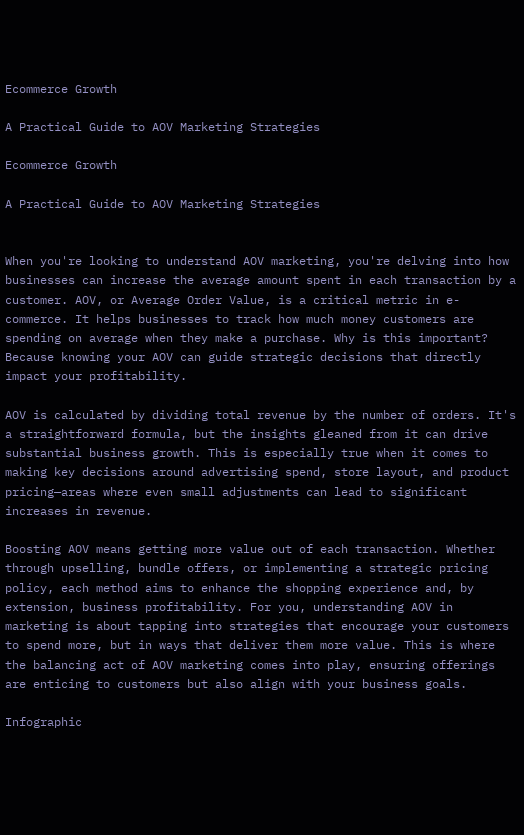Ecommerce Growth

A Practical Guide to AOV Marketing Strategies

Ecommerce Growth

A Practical Guide to AOV Marketing Strategies


When you're looking to understand AOV marketing, you're delving into how businesses can increase the average amount spent in each transaction by a customer. AOV, or Average Order Value, is a critical metric in e-commerce. It helps businesses to track how much money customers are spending on average when they make a purchase. Why is this important? Because knowing your AOV can guide strategic decisions that directly impact your profitability.

AOV is calculated by dividing total revenue by the number of orders. It's a straightforward formula, but the insights gleaned from it can drive substantial business growth. This is especially true when it comes to making key decisions around advertising spend, store layout, and product pricing—areas where even small adjustments can lead to significant increases in revenue.

Boosting AOV means getting more value out of each transaction. Whether through upselling, bundle offers, or implementing a strategic pricing policy, each method aims to enhance the shopping experience and, by extension, business profitability. For you, understanding AOV in marketing is about tapping into strategies that encourage your customers to spend more, but in ways that deliver them more value. This is where the balancing act of AOV marketing comes into play, ensuring offerings are enticing to customers but also align with your business goals.

Infographic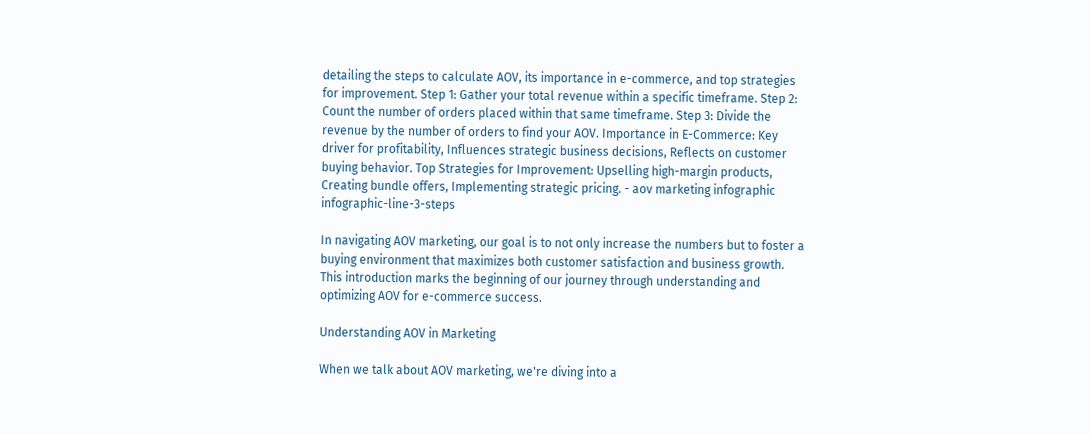detailing the steps to calculate AOV, its importance in e-commerce, and top strategies for improvement. Step 1: Gather your total revenue within a specific timeframe. Step 2: Count the number of orders placed within that same timeframe. Step 3: Divide the revenue by the number of orders to find your AOV. Importance in E-Commerce: Key driver for profitability, Influences strategic business decisions, Reflects on customer buying behavior. Top Strategies for Improvement: Upselling high-margin products, Creating bundle offers, Implementing strategic pricing. - aov marketing infographic infographic-line-3-steps

In navigating AOV marketing, our goal is to not only increase the numbers but to foster a buying environment that maximizes both customer satisfaction and business growth. This introduction marks the beginning of our journey through understanding and optimizing AOV for e-commerce success.

Understanding AOV in Marketing

When we talk about AOV marketing, we're diving into a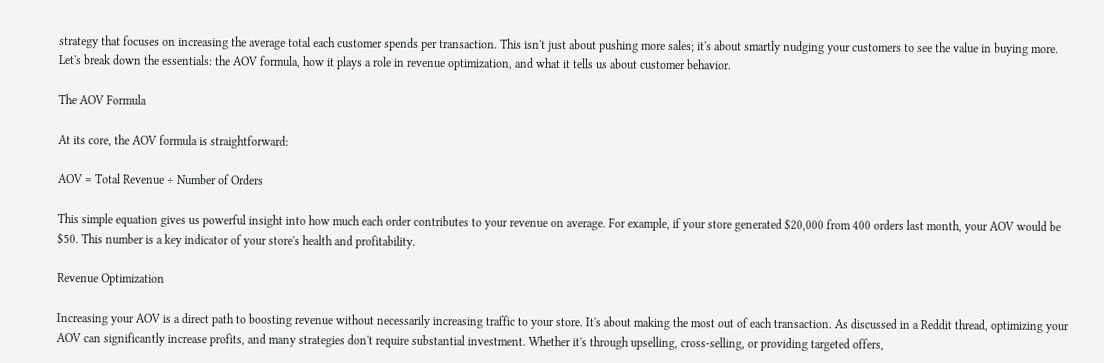strategy that focuses on increasing the average total each customer spends per transaction. This isn't just about pushing more sales; it's about smartly nudging your customers to see the value in buying more. Let's break down the essentials: the AOV formula, how it plays a role in revenue optimization, and what it tells us about customer behavior.

The AOV Formula

At its core, the AOV formula is straightforward:

AOV = Total Revenue ÷ Number of Orders

This simple equation gives us powerful insight into how much each order contributes to your revenue on average. For example, if your store generated $20,000 from 400 orders last month, your AOV would be $50. This number is a key indicator of your store's health and profitability.

Revenue Optimization

Increasing your AOV is a direct path to boosting revenue without necessarily increasing traffic to your store. It's about making the most out of each transaction. As discussed in a Reddit thread, optimizing your AOV can significantly increase profits, and many strategies don't require substantial investment. Whether it's through upselling, cross-selling, or providing targeted offers,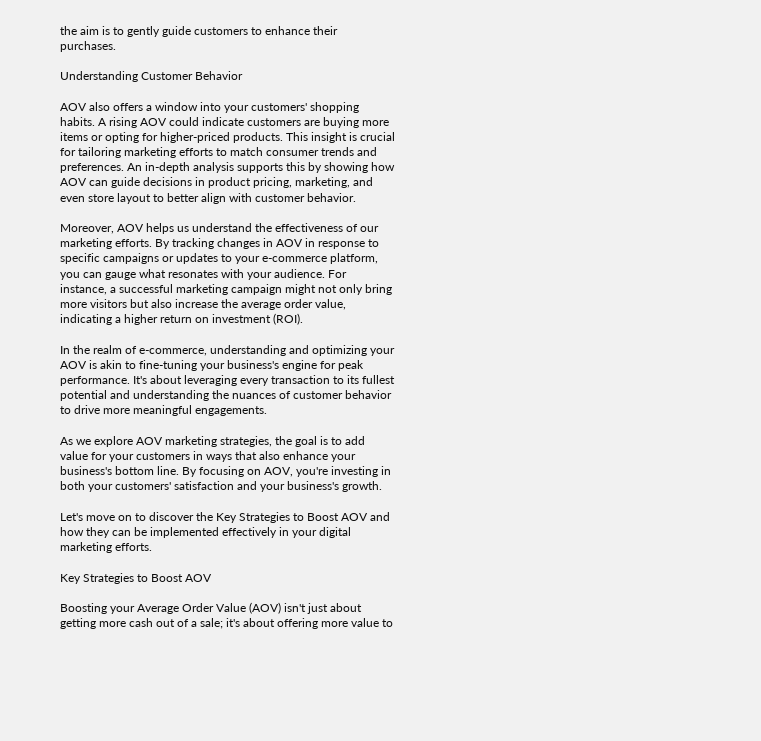the aim is to gently guide customers to enhance their purchases.

Understanding Customer Behavior

AOV also offers a window into your customers' shopping habits. A rising AOV could indicate customers are buying more items or opting for higher-priced products. This insight is crucial for tailoring marketing efforts to match consumer trends and preferences. An in-depth analysis supports this by showing how AOV can guide decisions in product pricing, marketing, and even store layout to better align with customer behavior.

Moreover, AOV helps us understand the effectiveness of our marketing efforts. By tracking changes in AOV in response to specific campaigns or updates to your e-commerce platform, you can gauge what resonates with your audience. For instance, a successful marketing campaign might not only bring more visitors but also increase the average order value, indicating a higher return on investment (ROI).

In the realm of e-commerce, understanding and optimizing your AOV is akin to fine-tuning your business's engine for peak performance. It's about leveraging every transaction to its fullest potential and understanding the nuances of customer behavior to drive more meaningful engagements.

As we explore AOV marketing strategies, the goal is to add value for your customers in ways that also enhance your business's bottom line. By focusing on AOV, you're investing in both your customers' satisfaction and your business's growth.

Let's move on to discover the Key Strategies to Boost AOV and how they can be implemented effectively in your digital marketing efforts.

Key Strategies to Boost AOV

Boosting your Average Order Value (AOV) isn't just about getting more cash out of a sale; it's about offering more value to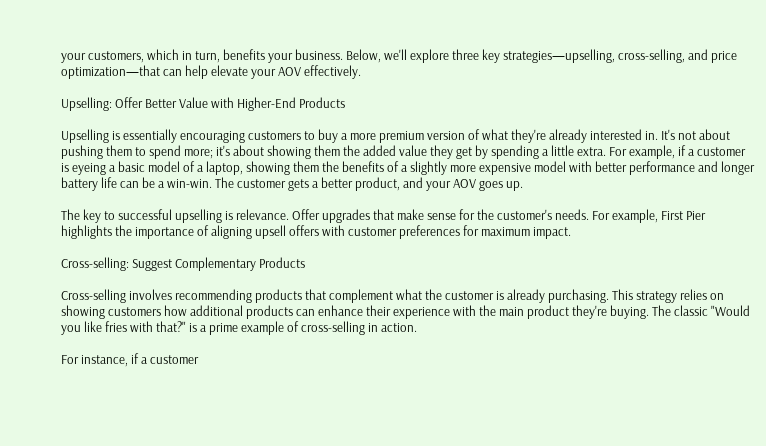your customers, which in turn, benefits your business. Below, we'll explore three key strategies—upselling, cross-selling, and price optimization—that can help elevate your AOV effectively.

Upselling: Offer Better Value with Higher-End Products

Upselling is essentially encouraging customers to buy a more premium version of what they're already interested in. It's not about pushing them to spend more; it's about showing them the added value they get by spending a little extra. For example, if a customer is eyeing a basic model of a laptop, showing them the benefits of a slightly more expensive model with better performance and longer battery life can be a win-win. The customer gets a better product, and your AOV goes up.

The key to successful upselling is relevance. Offer upgrades that make sense for the customer's needs. For example, First Pier highlights the importance of aligning upsell offers with customer preferences for maximum impact.

Cross-selling: Suggest Complementary Products

Cross-selling involves recommending products that complement what the customer is already purchasing. This strategy relies on showing customers how additional products can enhance their experience with the main product they're buying. The classic "Would you like fries with that?" is a prime example of cross-selling in action.

For instance, if a customer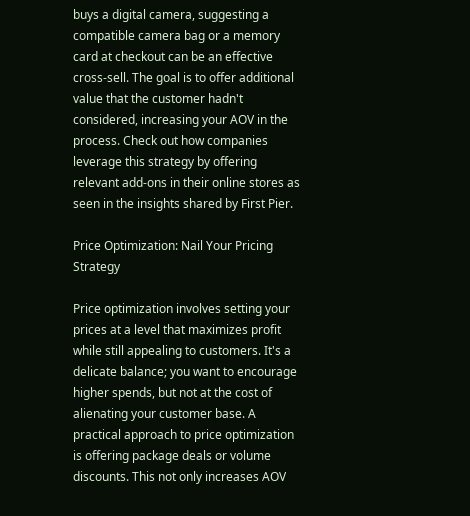buys a digital camera, suggesting a compatible camera bag or a memory card at checkout can be an effective cross-sell. The goal is to offer additional value that the customer hadn't considered, increasing your AOV in the process. Check out how companies leverage this strategy by offering relevant add-ons in their online stores as seen in the insights shared by First Pier.

Price Optimization: Nail Your Pricing Strategy

Price optimization involves setting your prices at a level that maximizes profit while still appealing to customers. It's a delicate balance; you want to encourage higher spends, but not at the cost of alienating your customer base. A practical approach to price optimization is offering package deals or volume discounts. This not only increases AOV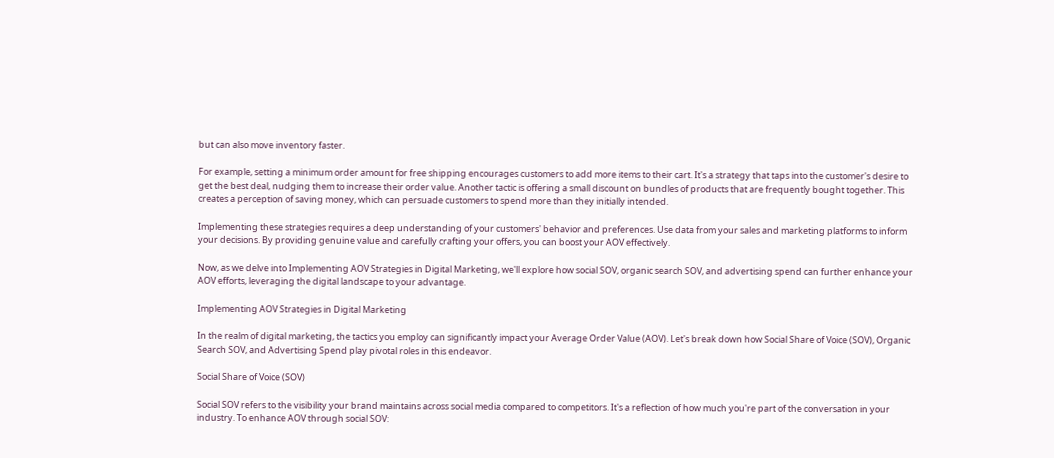but can also move inventory faster.

For example, setting a minimum order amount for free shipping encourages customers to add more items to their cart. It's a strategy that taps into the customer's desire to get the best deal, nudging them to increase their order value. Another tactic is offering a small discount on bundles of products that are frequently bought together. This creates a perception of saving money, which can persuade customers to spend more than they initially intended.

Implementing these strategies requires a deep understanding of your customers' behavior and preferences. Use data from your sales and marketing platforms to inform your decisions. By providing genuine value and carefully crafting your offers, you can boost your AOV effectively.

Now, as we delve into Implementing AOV Strategies in Digital Marketing, we'll explore how social SOV, organic search SOV, and advertising spend can further enhance your AOV efforts, leveraging the digital landscape to your advantage.

Implementing AOV Strategies in Digital Marketing

In the realm of digital marketing, the tactics you employ can significantly impact your Average Order Value (AOV). Let's break down how Social Share of Voice (SOV), Organic Search SOV, and Advertising Spend play pivotal roles in this endeavor.

Social Share of Voice (SOV)

Social SOV refers to the visibility your brand maintains across social media compared to competitors. It's a reflection of how much you're part of the conversation in your industry. To enhance AOV through social SOV: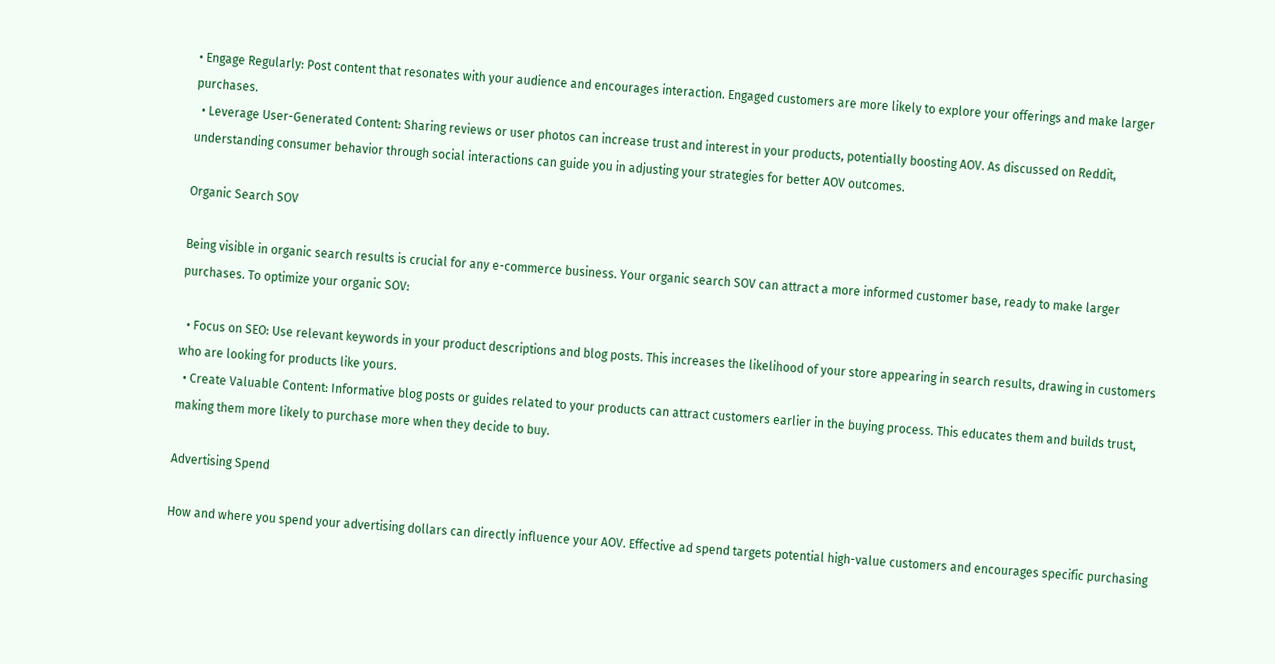• Engage Regularly: Post content that resonates with your audience and encourages interaction. Engaged customers are more likely to explore your offerings and make larger purchases.
  • Leverage User-Generated Content: Sharing reviews or user photos can increase trust and interest in your products, potentially boosting AOV. As discussed on Reddit, understanding consumer behavior through social interactions can guide you in adjusting your strategies for better AOV outcomes.

Organic Search SOV

Being visible in organic search results is crucial for any e-commerce business. Your organic search SOV can attract a more informed customer base, ready to make larger purchases. To optimize your organic SOV:

  • Focus on SEO: Use relevant keywords in your product descriptions and blog posts. This increases the likelihood of your store appearing in search results, drawing in customers who are looking for products like yours.
  • Create Valuable Content: Informative blog posts or guides related to your products can attract customers earlier in the buying process. This educates them and builds trust, making them more likely to purchase more when they decide to buy.

Advertising Spend

How and where you spend your advertising dollars can directly influence your AOV. Effective ad spend targets potential high-value customers and encourages specific purchasing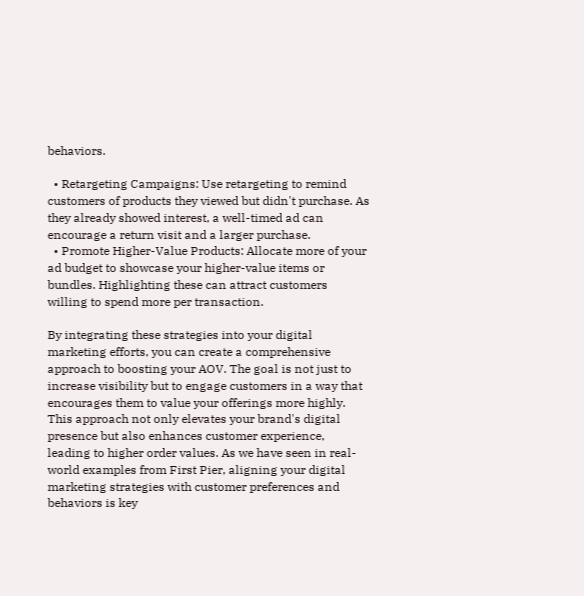behaviors.

  • Retargeting Campaigns: Use retargeting to remind customers of products they viewed but didn't purchase. As they already showed interest, a well-timed ad can encourage a return visit and a larger purchase.
  • Promote Higher-Value Products: Allocate more of your ad budget to showcase your higher-value items or bundles. Highlighting these can attract customers willing to spend more per transaction.

By integrating these strategies into your digital marketing efforts, you can create a comprehensive approach to boosting your AOV. The goal is not just to increase visibility but to engage customers in a way that encourages them to value your offerings more highly. This approach not only elevates your brand's digital presence but also enhances customer experience, leading to higher order values. As we have seen in real-world examples from First Pier, aligning your digital marketing strategies with customer preferences and behaviors is key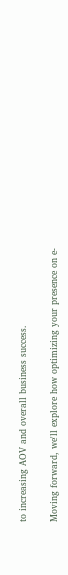to increasing AOV and overall business success.

Moving forward, we'll explore how optimizing your presence on e-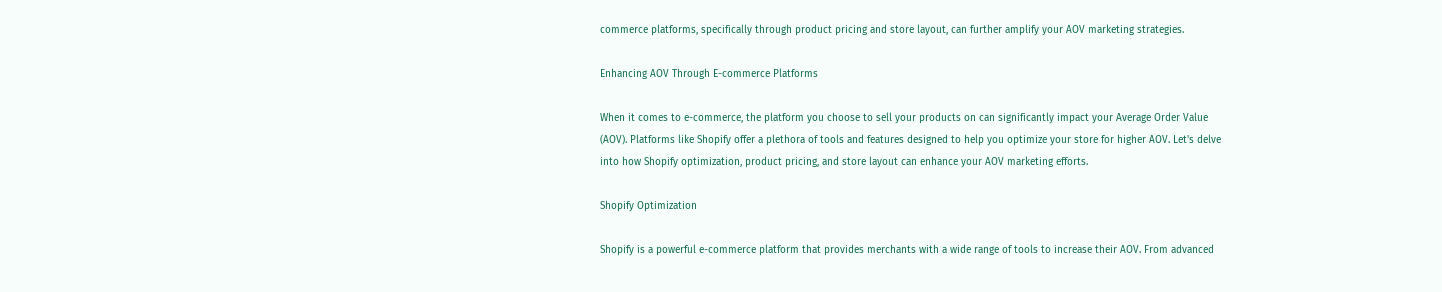commerce platforms, specifically through product pricing and store layout, can further amplify your AOV marketing strategies.

Enhancing AOV Through E-commerce Platforms

When it comes to e-commerce, the platform you choose to sell your products on can significantly impact your Average Order Value (AOV). Platforms like Shopify offer a plethora of tools and features designed to help you optimize your store for higher AOV. Let's delve into how Shopify optimization, product pricing, and store layout can enhance your AOV marketing efforts.

Shopify Optimization

Shopify is a powerful e-commerce platform that provides merchants with a wide range of tools to increase their AOV. From advanced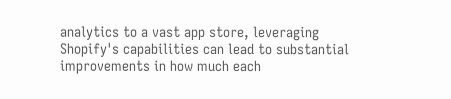analytics to a vast app store, leveraging Shopify's capabilities can lead to substantial improvements in how much each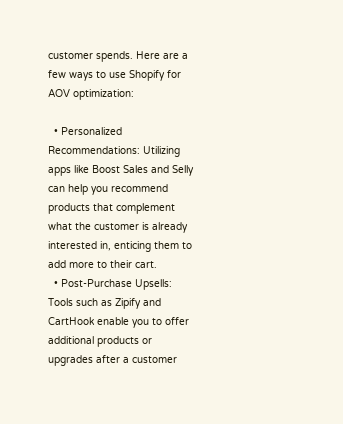customer spends. Here are a few ways to use Shopify for AOV optimization:

  • Personalized Recommendations: Utilizing apps like Boost Sales and Selly can help you recommend products that complement what the customer is already interested in, enticing them to add more to their cart.
  • Post-Purchase Upsells: Tools such as Zipify and CartHook enable you to offer additional products or upgrades after a customer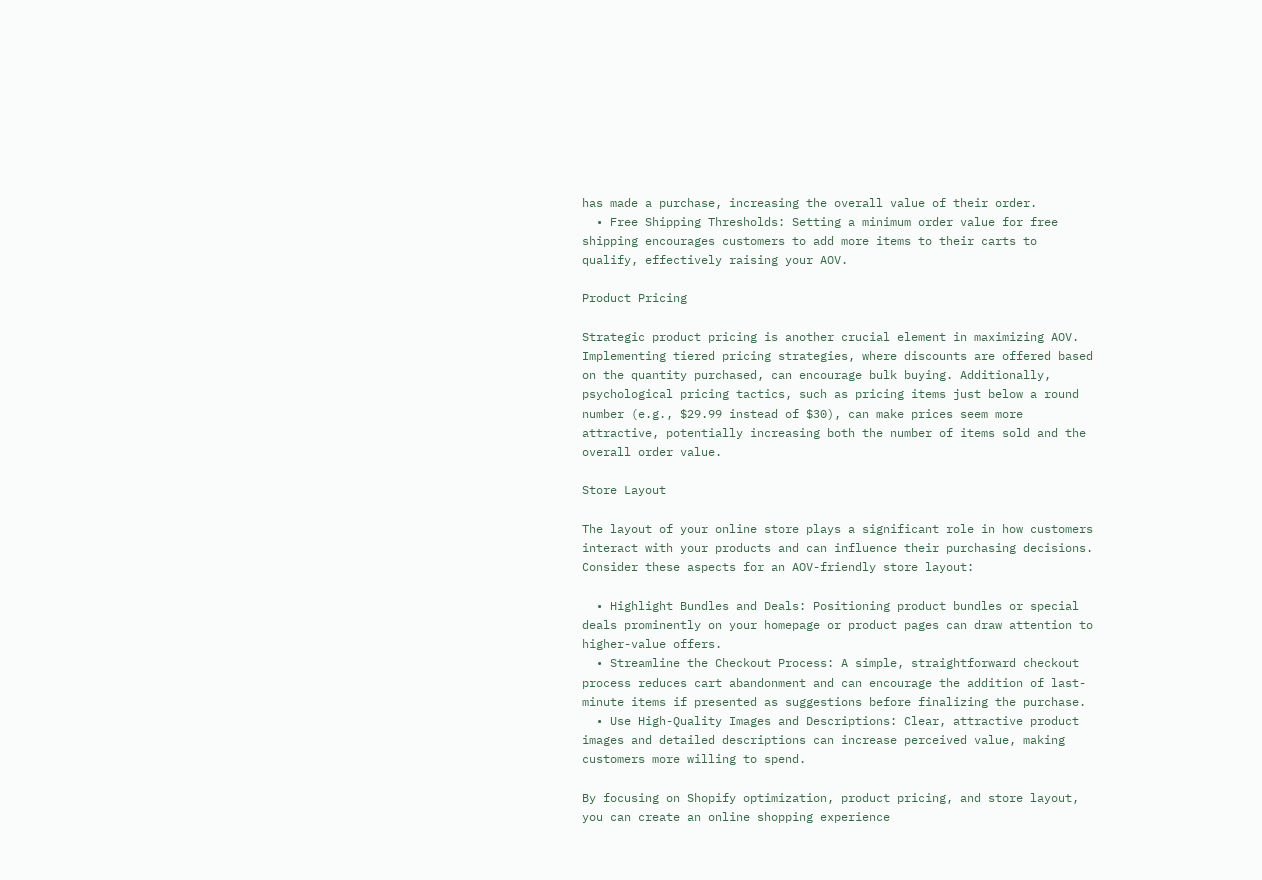has made a purchase, increasing the overall value of their order.
  • Free Shipping Thresholds: Setting a minimum order value for free shipping encourages customers to add more items to their carts to qualify, effectively raising your AOV.

Product Pricing

Strategic product pricing is another crucial element in maximizing AOV. Implementing tiered pricing strategies, where discounts are offered based on the quantity purchased, can encourage bulk buying. Additionally, psychological pricing tactics, such as pricing items just below a round number (e.g., $29.99 instead of $30), can make prices seem more attractive, potentially increasing both the number of items sold and the overall order value.

Store Layout

The layout of your online store plays a significant role in how customers interact with your products and can influence their purchasing decisions. Consider these aspects for an AOV-friendly store layout:

  • Highlight Bundles and Deals: Positioning product bundles or special deals prominently on your homepage or product pages can draw attention to higher-value offers.
  • Streamline the Checkout Process: A simple, straightforward checkout process reduces cart abandonment and can encourage the addition of last-minute items if presented as suggestions before finalizing the purchase.
  • Use High-Quality Images and Descriptions: Clear, attractive product images and detailed descriptions can increase perceived value, making customers more willing to spend.

By focusing on Shopify optimization, product pricing, and store layout, you can create an online shopping experience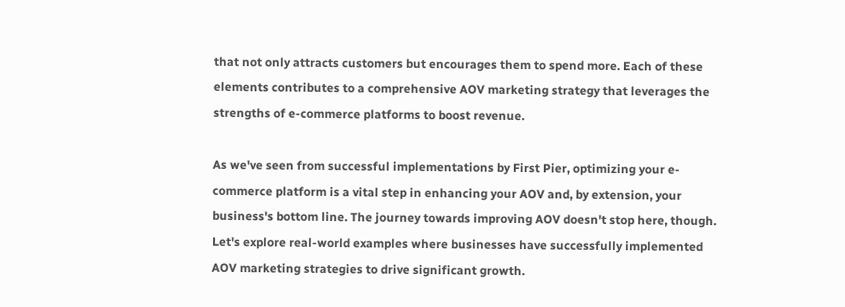that not only attracts customers but encourages them to spend more. Each of these elements contributes to a comprehensive AOV marketing strategy that leverages the strengths of e-commerce platforms to boost revenue.

As we've seen from successful implementations by First Pier, optimizing your e-commerce platform is a vital step in enhancing your AOV and, by extension, your business's bottom line. The journey towards improving AOV doesn't stop here, though. Let's explore real-world examples where businesses have successfully implemented AOV marketing strategies to drive significant growth.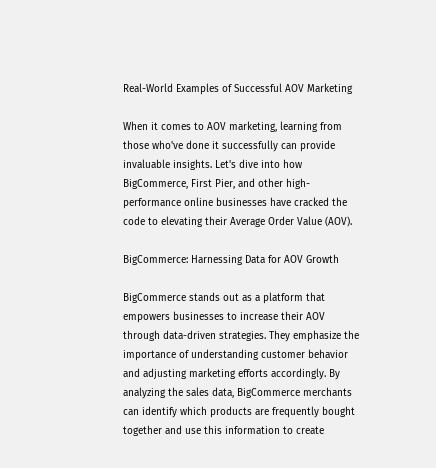Real-World Examples of Successful AOV Marketing

When it comes to AOV marketing, learning from those who've done it successfully can provide invaluable insights. Let's dive into how BigCommerce, First Pier, and other high-performance online businesses have cracked the code to elevating their Average Order Value (AOV).

BigCommerce: Harnessing Data for AOV Growth

BigCommerce stands out as a platform that empowers businesses to increase their AOV through data-driven strategies. They emphasize the importance of understanding customer behavior and adjusting marketing efforts accordingly. By analyzing the sales data, BigCommerce merchants can identify which products are frequently bought together and use this information to create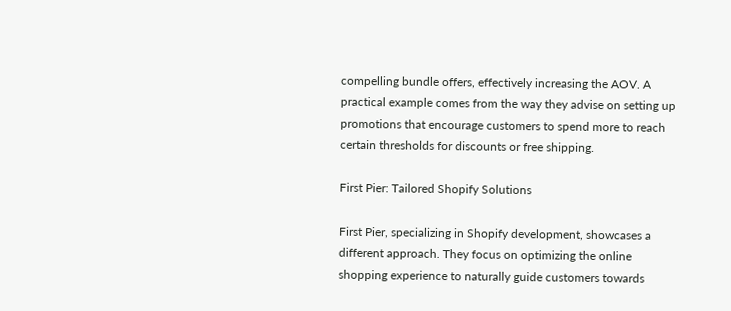compelling bundle offers, effectively increasing the AOV. A practical example comes from the way they advise on setting up promotions that encourage customers to spend more to reach certain thresholds for discounts or free shipping.

First Pier: Tailored Shopify Solutions

First Pier, specializing in Shopify development, showcases a different approach. They focus on optimizing the online shopping experience to naturally guide customers towards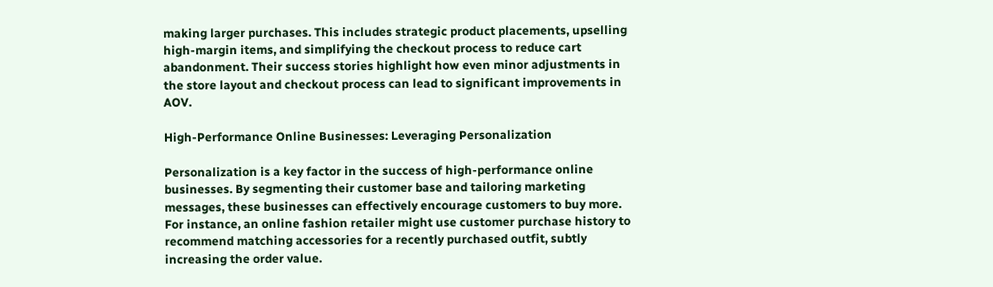making larger purchases. This includes strategic product placements, upselling high-margin items, and simplifying the checkout process to reduce cart abandonment. Their success stories highlight how even minor adjustments in the store layout and checkout process can lead to significant improvements in AOV.

High-Performance Online Businesses: Leveraging Personalization

Personalization is a key factor in the success of high-performance online businesses. By segmenting their customer base and tailoring marketing messages, these businesses can effectively encourage customers to buy more. For instance, an online fashion retailer might use customer purchase history to recommend matching accessories for a recently purchased outfit, subtly increasing the order value.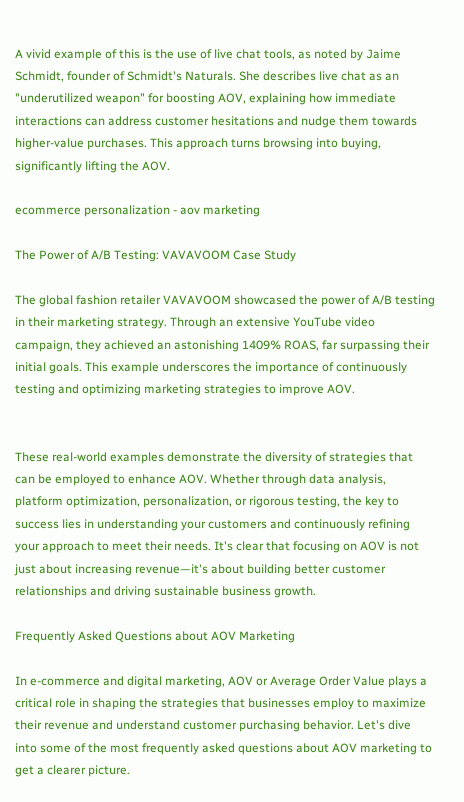A vivid example of this is the use of live chat tools, as noted by Jaime Schmidt, founder of Schmidt's Naturals. She describes live chat as an "underutilized weapon" for boosting AOV, explaining how immediate interactions can address customer hesitations and nudge them towards higher-value purchases. This approach turns browsing into buying, significantly lifting the AOV.

ecommerce personalization - aov marketing

The Power of A/B Testing: VAVAVOOM Case Study

The global fashion retailer VAVAVOOM showcased the power of A/B testing in their marketing strategy. Through an extensive YouTube video campaign, they achieved an astonishing 1409% ROAS, far surpassing their initial goals. This example underscores the importance of continuously testing and optimizing marketing strategies to improve AOV.


These real-world examples demonstrate the diversity of strategies that can be employed to enhance AOV. Whether through data analysis, platform optimization, personalization, or rigorous testing, the key to success lies in understanding your customers and continuously refining your approach to meet their needs. It's clear that focusing on AOV is not just about increasing revenue—it's about building better customer relationships and driving sustainable business growth.

Frequently Asked Questions about AOV Marketing

In e-commerce and digital marketing, AOV or Average Order Value plays a critical role in shaping the strategies that businesses employ to maximize their revenue and understand customer purchasing behavior. Let's dive into some of the most frequently asked questions about AOV marketing to get a clearer picture.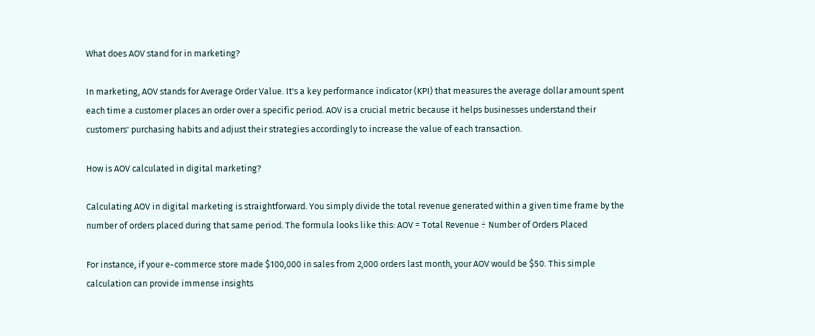What does AOV stand for in marketing?

In marketing, AOV stands for Average Order Value. It's a key performance indicator (KPI) that measures the average dollar amount spent each time a customer places an order over a specific period. AOV is a crucial metric because it helps businesses understand their customers' purchasing habits and adjust their strategies accordingly to increase the value of each transaction.

How is AOV calculated in digital marketing?

Calculating AOV in digital marketing is straightforward. You simply divide the total revenue generated within a given time frame by the number of orders placed during that same period. The formula looks like this: AOV = Total Revenue ÷ Number of Orders Placed

For instance, if your e-commerce store made $100,000 in sales from 2,000 orders last month, your AOV would be $50. This simple calculation can provide immense insights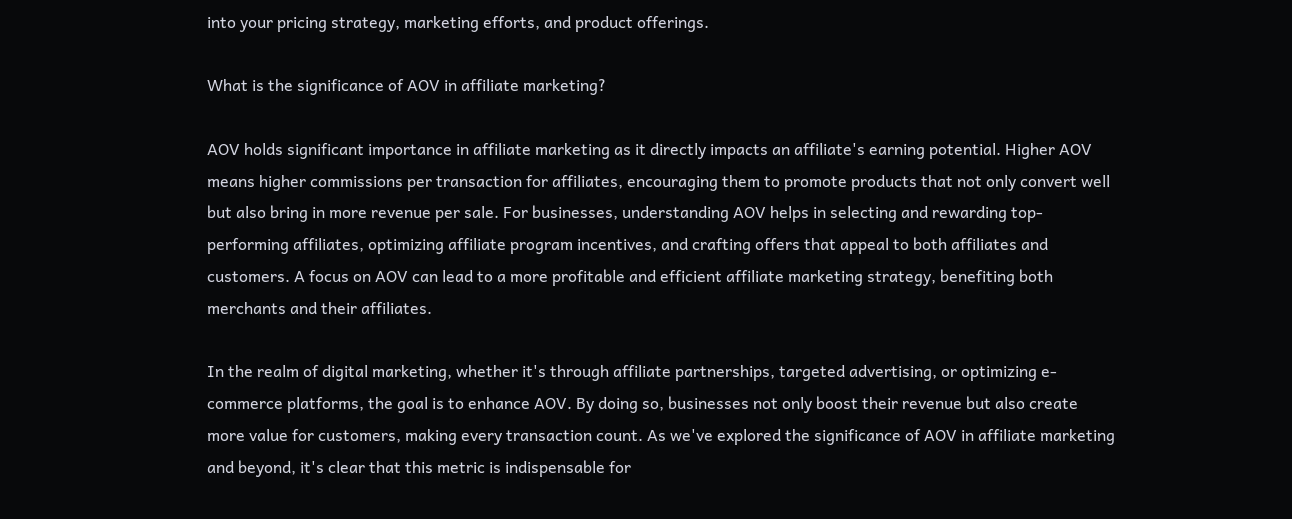into your pricing strategy, marketing efforts, and product offerings.

What is the significance of AOV in affiliate marketing?

AOV holds significant importance in affiliate marketing as it directly impacts an affiliate's earning potential. Higher AOV means higher commissions per transaction for affiliates, encouraging them to promote products that not only convert well but also bring in more revenue per sale. For businesses, understanding AOV helps in selecting and rewarding top-performing affiliates, optimizing affiliate program incentives, and crafting offers that appeal to both affiliates and customers. A focus on AOV can lead to a more profitable and efficient affiliate marketing strategy, benefiting both merchants and their affiliates.

In the realm of digital marketing, whether it's through affiliate partnerships, targeted advertising, or optimizing e-commerce platforms, the goal is to enhance AOV. By doing so, businesses not only boost their revenue but also create more value for customers, making every transaction count. As we've explored the significance of AOV in affiliate marketing and beyond, it's clear that this metric is indispensable for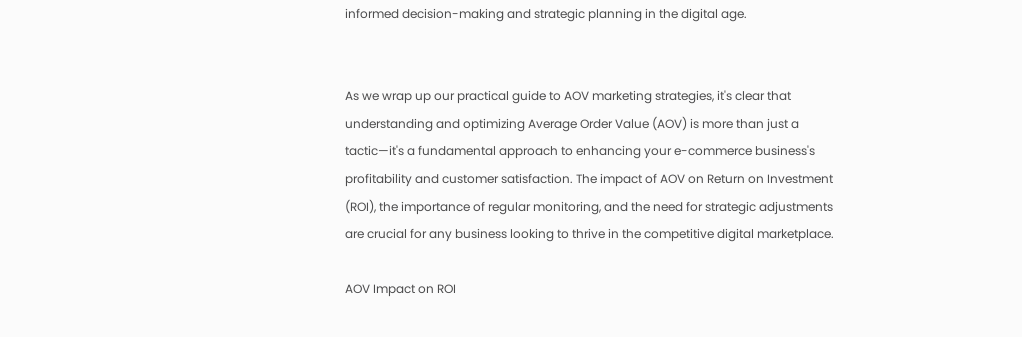informed decision-making and strategic planning in the digital age.


As we wrap up our practical guide to AOV marketing strategies, it's clear that understanding and optimizing Average Order Value (AOV) is more than just a tactic—it's a fundamental approach to enhancing your e-commerce business's profitability and customer satisfaction. The impact of AOV on Return on Investment (ROI), the importance of regular monitoring, and the need for strategic adjustments are crucial for any business looking to thrive in the competitive digital marketplace.

AOV Impact on ROI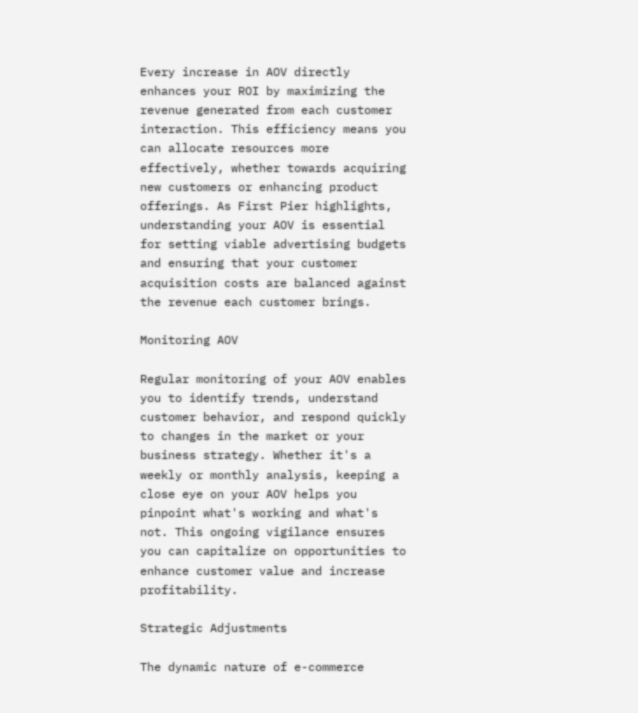Every increase in AOV directly enhances your ROI by maximizing the revenue generated from each customer interaction. This efficiency means you can allocate resources more effectively, whether towards acquiring new customers or enhancing product offerings. As First Pier highlights, understanding your AOV is essential for setting viable advertising budgets and ensuring that your customer acquisition costs are balanced against the revenue each customer brings.

Monitoring AOV

Regular monitoring of your AOV enables you to identify trends, understand customer behavior, and respond quickly to changes in the market or your business strategy. Whether it's a weekly or monthly analysis, keeping a close eye on your AOV helps you pinpoint what's working and what's not. This ongoing vigilance ensures you can capitalize on opportunities to enhance customer value and increase profitability.

Strategic Adjustments

The dynamic nature of e-commerce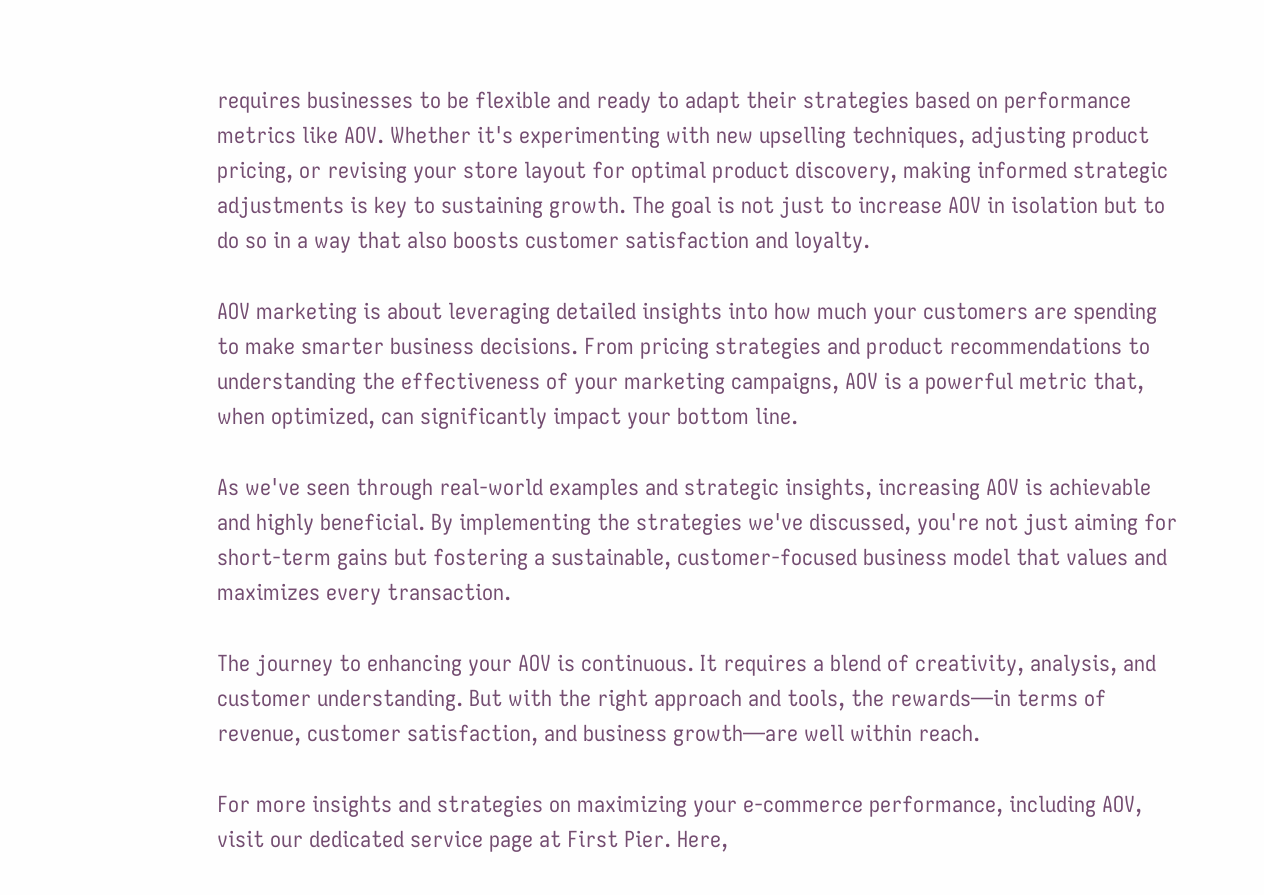requires businesses to be flexible and ready to adapt their strategies based on performance metrics like AOV. Whether it's experimenting with new upselling techniques, adjusting product pricing, or revising your store layout for optimal product discovery, making informed strategic adjustments is key to sustaining growth. The goal is not just to increase AOV in isolation but to do so in a way that also boosts customer satisfaction and loyalty.

AOV marketing is about leveraging detailed insights into how much your customers are spending to make smarter business decisions. From pricing strategies and product recommendations to understanding the effectiveness of your marketing campaigns, AOV is a powerful metric that, when optimized, can significantly impact your bottom line.

As we've seen through real-world examples and strategic insights, increasing AOV is achievable and highly beneficial. By implementing the strategies we've discussed, you're not just aiming for short-term gains but fostering a sustainable, customer-focused business model that values and maximizes every transaction.

The journey to enhancing your AOV is continuous. It requires a blend of creativity, analysis, and customer understanding. But with the right approach and tools, the rewards—in terms of revenue, customer satisfaction, and business growth—are well within reach.

For more insights and strategies on maximizing your e-commerce performance, including AOV, visit our dedicated service page at First Pier. Here,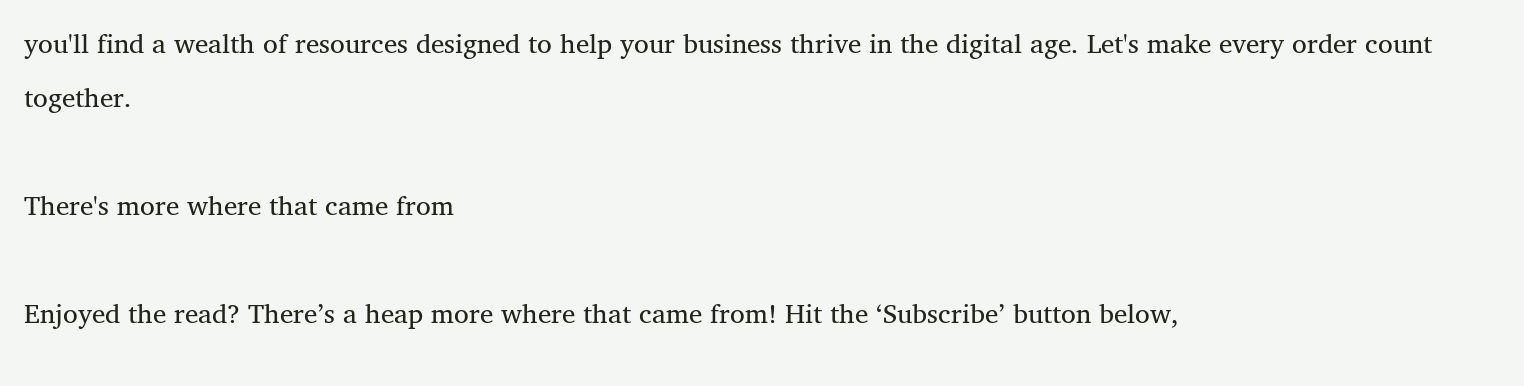you'll find a wealth of resources designed to help your business thrive in the digital age. Let's make every order count together.

There's more where that came from

Enjoyed the read? There’s a heap more where that came from! Hit the ‘Subscribe’ button below,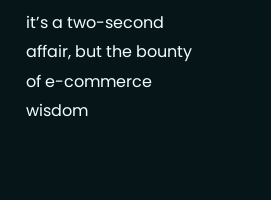it’s a two-second affair, but the bounty of e-commerce wisdom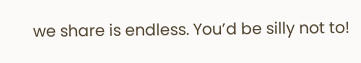we share is endless. You’d be silly not to!